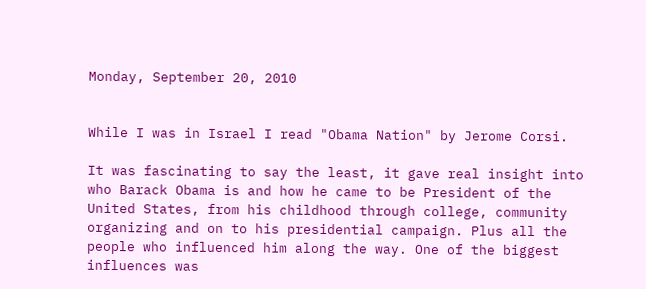Monday, September 20, 2010


While I was in Israel I read "Obama Nation" by Jerome Corsi.

It was fascinating to say the least, it gave real insight into who Barack Obama is and how he came to be President of the United States, from his childhood through college, community organizing and on to his presidential campaign. Plus all the people who influenced him along the way. One of the biggest influences was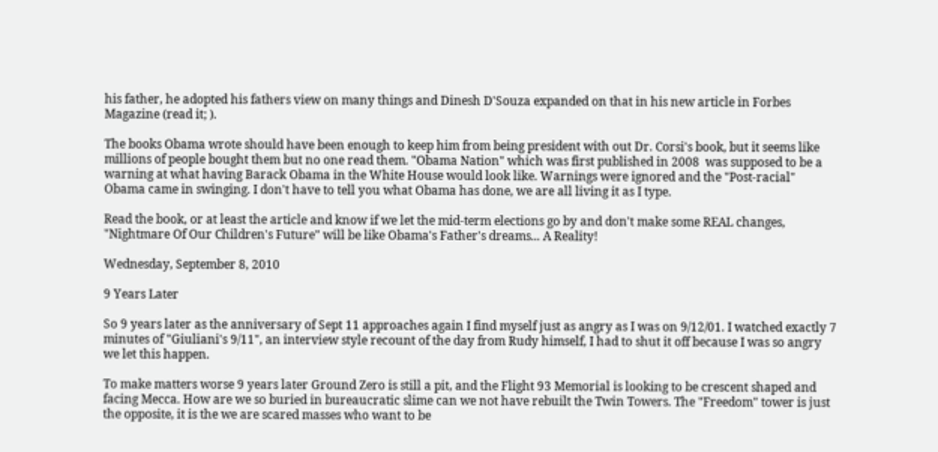his father, he adopted his fathers view on many things and Dinesh D'Souza expanded on that in his new article in Forbes Magazine (read it; ).

The books Obama wrote should have been enough to keep him from being president with out Dr. Corsi's book, but it seems like millions of people bought them but no one read them. "Obama Nation" which was first published in 2008  was supposed to be a warning at what having Barack Obama in the White House would look like. Warnings were ignored and the "Post-racial" Obama came in swinging. I don't have to tell you what Obama has done, we are all living it as I type.

Read the book, or at least the article and know if we let the mid-term elections go by and don't make some REAL changes, "Nightmare Of Our Children's Future" will be like Obama's Father's dreams... A Reality!

Wednesday, September 8, 2010

9 Years Later

So 9 years later as the anniversary of Sept 11 approaches again I find myself just as angry as I was on 9/12/01. I watched exactly 7 minutes of "Giuliani's 9/11", an interview style recount of the day from Rudy himself, I had to shut it off because I was so angry we let this happen.

To make matters worse 9 years later Ground Zero is still a pit, and the Flight 93 Memorial is looking to be crescent shaped and facing Mecca. How are we so buried in bureaucratic slime can we not have rebuilt the Twin Towers. The "Freedom" tower is just the opposite, it is the we are scared masses who want to be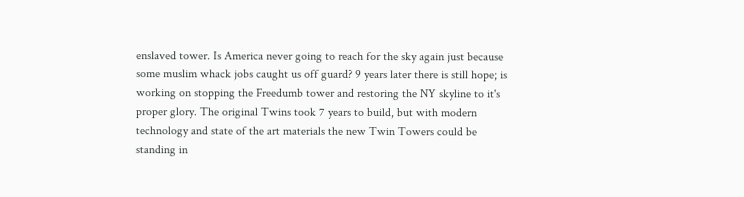enslaved tower. Is America never going to reach for the sky again just because some muslim whack jobs caught us off guard? 9 years later there is still hope; is working on stopping the Freedumb tower and restoring the NY skyline to it's proper glory. The original Twins took 7 years to build, but with modern technology and state of the art materials the new Twin Towers could be standing in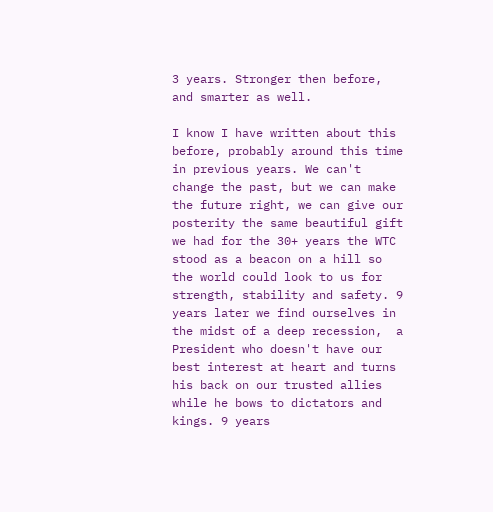3 years. Stronger then before, and smarter as well.

I know I have written about this before, probably around this time in previous years. We can't change the past, but we can make the future right, we can give our posterity the same beautiful gift we had for the 30+ years the WTC stood as a beacon on a hill so the world could look to us for strength, stability and safety. 9 years later we find ourselves in the midst of a deep recession,  a President who doesn't have our best interest at heart and turns his back on our trusted allies while he bows to dictators and kings. 9 years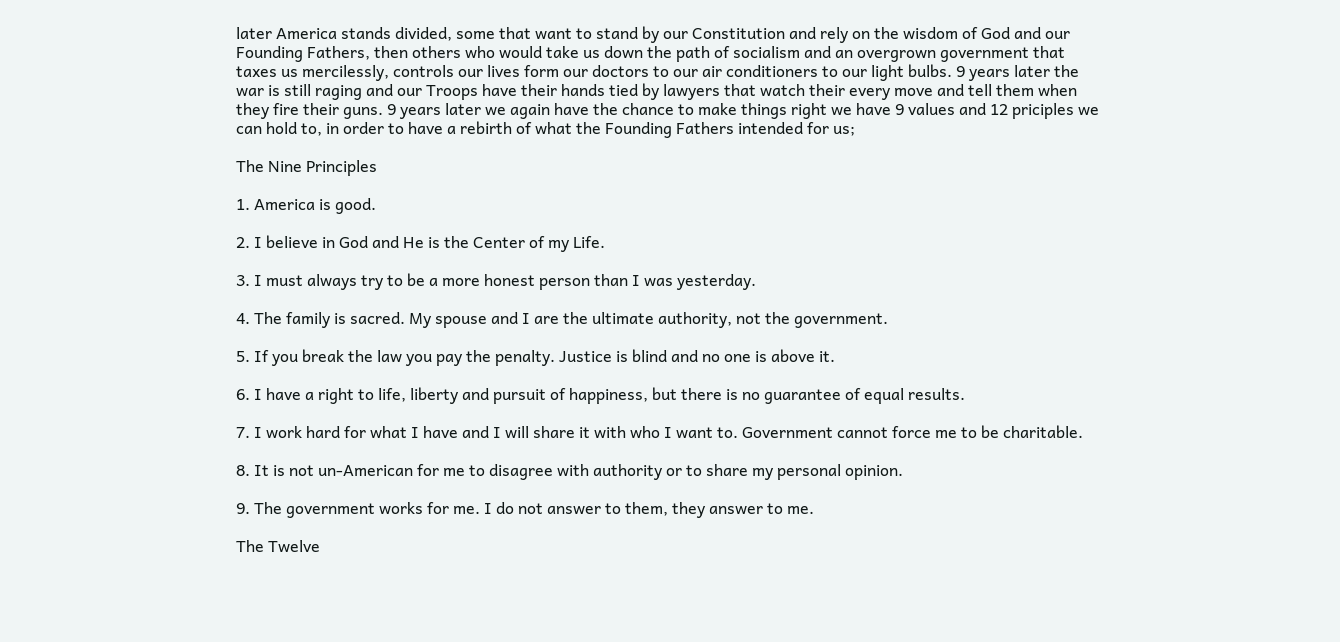later America stands divided, some that want to stand by our Constitution and rely on the wisdom of God and our Founding Fathers, then others who would take us down the path of socialism and an overgrown government that taxes us mercilessly, controls our lives form our doctors to our air conditioners to our light bulbs. 9 years later the war is still raging and our Troops have their hands tied by lawyers that watch their every move and tell them when they fire their guns. 9 years later we again have the chance to make things right we have 9 values and 12 priciples we can hold to, in order to have a rebirth of what the Founding Fathers intended for us;

The Nine Principles

1. America is good.

2. I believe in God and He is the Center of my Life.

3. I must always try to be a more honest person than I was yesterday.

4. The family is sacred. My spouse and I are the ultimate authority, not the government.

5. If you break the law you pay the penalty. Justice is blind and no one is above it.

6. I have a right to life, liberty and pursuit of happiness, but there is no guarantee of equal results.

7. I work hard for what I have and I will share it with who I want to. Government cannot force me to be charitable.

8. It is not un-American for me to disagree with authority or to share my personal opinion.

9. The government works for me. I do not answer to them, they answer to me.

The Twelve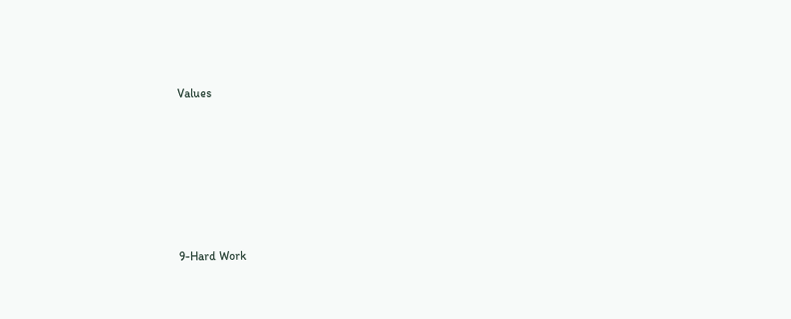Values







9-Hard Work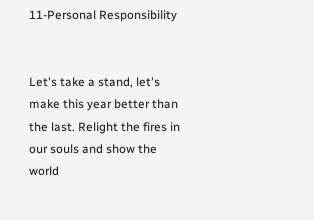11-Personal Responsibility


Let's take a stand, let's make this year better than the last. Relight the fires in our souls and show the world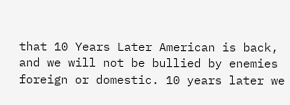that 10 Years Later American is back, and we will not be bullied by enemies foreign or domestic. 10 years later we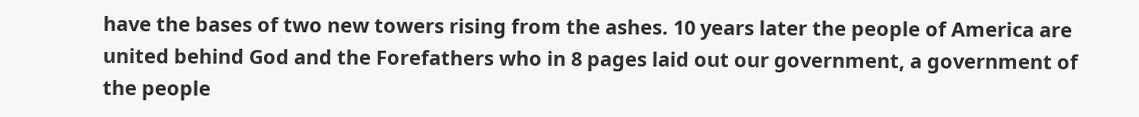have the bases of two new towers rising from the ashes. 10 years later the people of America are united behind God and the Forefathers who in 8 pages laid out our government, a government of the people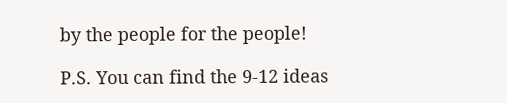by the people for the people!

P.S. You can find the 9-12 ideas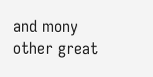and mony other great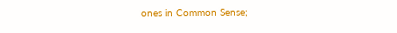ones in Common Sense;